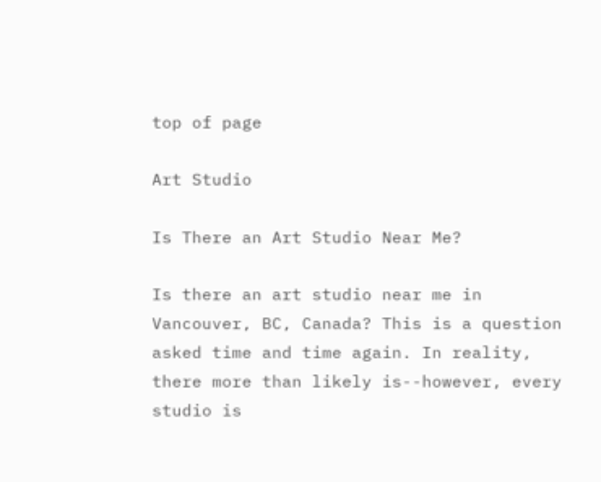top of page

Art Studio

Is There an Art Studio Near Me?

Is there an art studio near me in Vancouver, BC, Canada? This is a question asked time and time again. In reality, there more than likely is--however, every studio is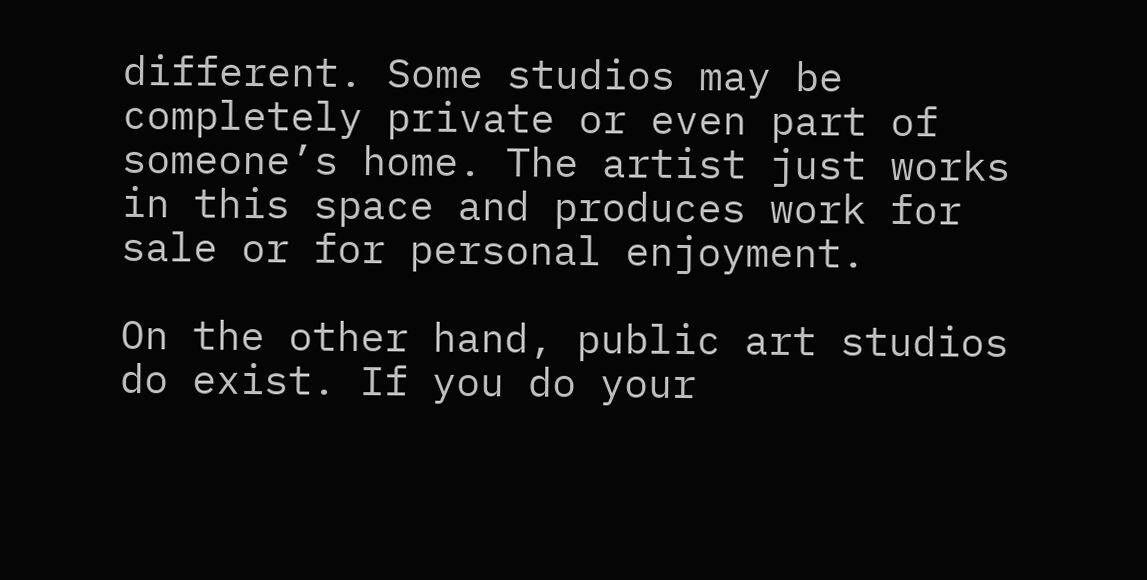different. Some studios may be completely private or even part of someone’s home. The artist just works in this space and produces work for sale or for personal enjoyment.

On the other hand, public art studios do exist. If you do your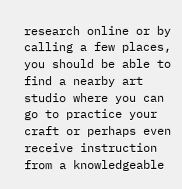research online or by calling a few places, you should be able to find a nearby art studio where you can go to practice your craft or perhaps even receive instruction from a knowledgeable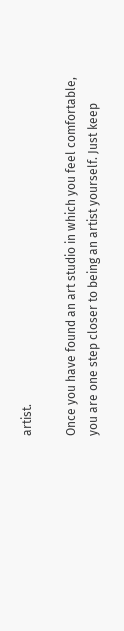artist.

Once you have found an art studio in which you feel comfortable, you are one step closer to being an artist yourself. Just keep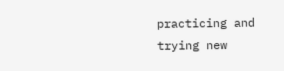practicing and trying new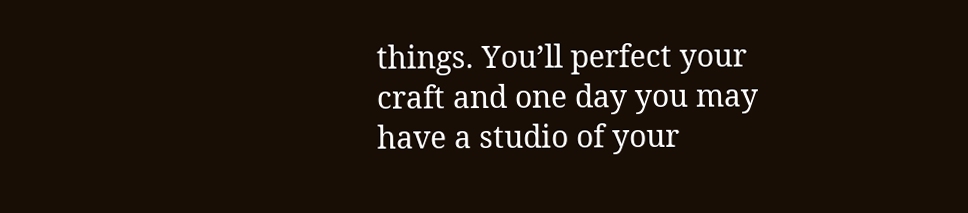things. You’ll perfect your craft and one day you may have a studio of your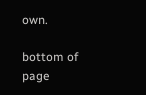own.

bottom of page